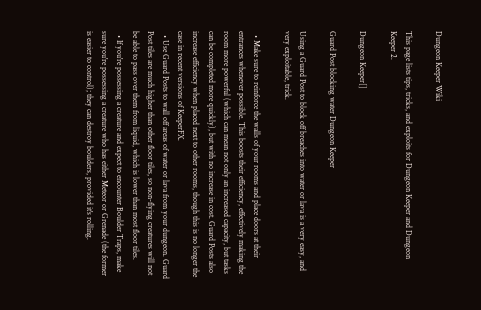Dungeon Keeper Wiki

This page lists tips, tricks, and exploits for Dungeon Keeper and Dungeon Keeper 2.

Dungeon Keeper[]

Guard Post blocking water Dungeon Keeper

Using a Guard Post to block off breaches into water or lava is a very easy, and very exploitable, trick.

  • Make sure to reinforce the walls of your rooms and place doors at their entrances whenever possible. This boosts their efficiency, effectively making the room more powerful (which can mean not only an increased capacity, but tasks can be completed more quickly), but with no increase in cost. Guard Posts also increase efficiency when placed next to other rooms, though this is no longer the case in recent versions of KeeperFX.
  • Use Guard Posts to wall off areas of water or lava from your dungeon. Guard Post tiles are much higher than other floor tiles, so non-flying creatures will not be able to pass over them from liquid, which is lower than most floor tiles.
  • If you're possessing a creature and expect to encounter Boulder Traps, make sure you're possessing a creature who has either Meteor or Grenade (the former is easier to control); they can destroy boulders, provided it's rolling.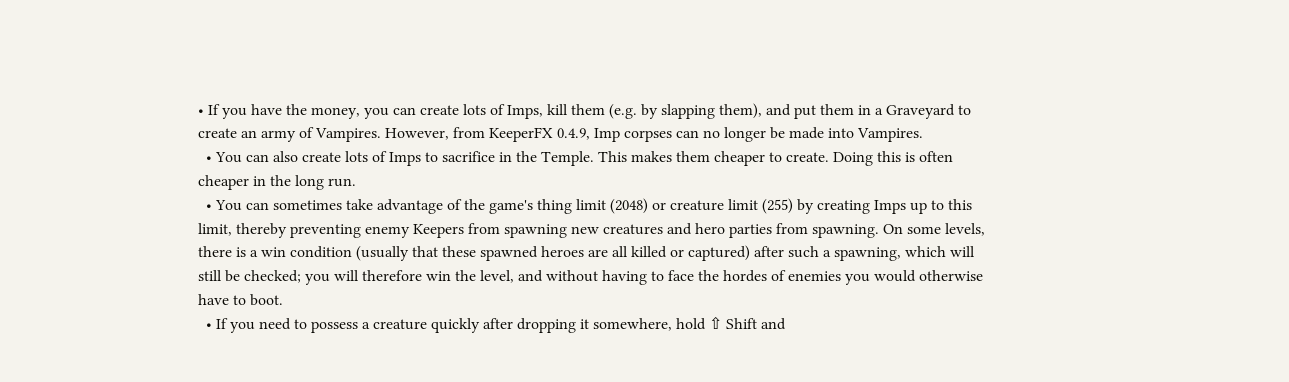• If you have the money, you can create lots of Imps, kill them (e.g. by slapping them), and put them in a Graveyard to create an army of Vampires. However, from KeeperFX 0.4.9, Imp corpses can no longer be made into Vampires.
  • You can also create lots of Imps to sacrifice in the Temple. This makes them cheaper to create. Doing this is often cheaper in the long run.
  • You can sometimes take advantage of the game's thing limit (2048) or creature limit (255) by creating Imps up to this limit, thereby preventing enemy Keepers from spawning new creatures and hero parties from spawning. On some levels, there is a win condition (usually that these spawned heroes are all killed or captured) after such a spawning, which will still be checked; you will therefore win the level, and without having to face the hordes of enemies you would otherwise have to boot.
  • If you need to possess a creature quickly after dropping it somewhere, hold ⇧ Shift and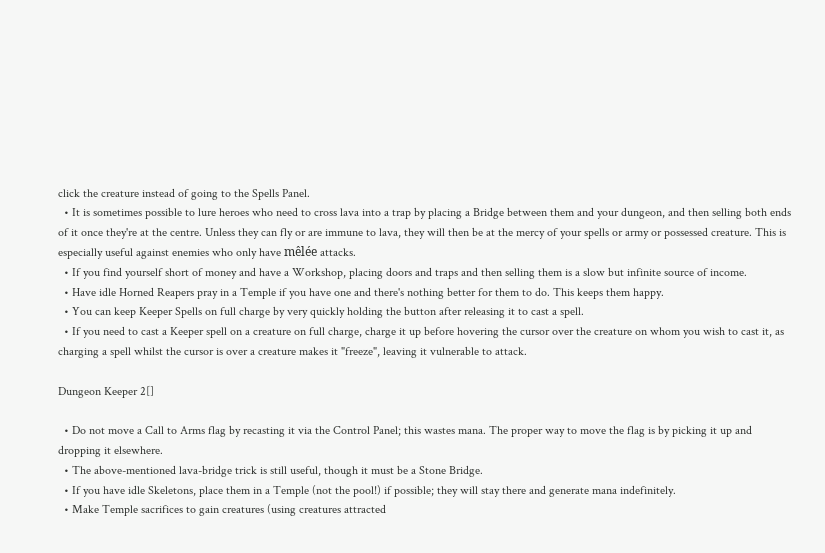click the creature instead of going to the Spells Panel.
  • It is sometimes possible to lure heroes who need to cross lava into a trap by placing a Bridge between them and your dungeon, and then selling both ends of it once they're at the centre. Unless they can fly or are immune to lava, they will then be at the mercy of your spells or army or possessed creature. This is especially useful against enemies who only have mêlée attacks.
  • If you find yourself short of money and have a Workshop, placing doors and traps and then selling them is a slow but infinite source of income.
  • Have idle Horned Reapers pray in a Temple if you have one and there's nothing better for them to do. This keeps them happy.
  • You can keep Keeper Spells on full charge by very quickly holding the button after releasing it to cast a spell.
  • If you need to cast a Keeper spell on a creature on full charge, charge it up before hovering the cursor over the creature on whom you wish to cast it, as charging a spell whilst the cursor is over a creature makes it "freeze", leaving it vulnerable to attack.

Dungeon Keeper 2[]

  • Do not move a Call to Arms flag by recasting it via the Control Panel; this wastes mana. The proper way to move the flag is by picking it up and dropping it elsewhere.
  • The above-mentioned lava-bridge trick is still useful, though it must be a Stone Bridge.
  • If you have idle Skeletons, place them in a Temple (not the pool!) if possible; they will stay there and generate mana indefinitely.
  • Make Temple sacrifices to gain creatures (using creatures attracted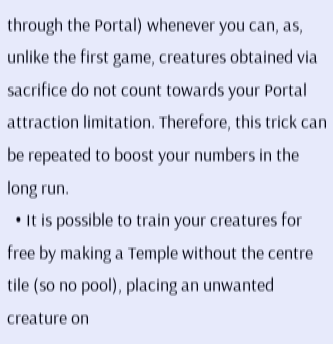through the Portal) whenever you can, as, unlike the first game, creatures obtained via sacrifice do not count towards your Portal attraction limitation. Therefore, this trick can be repeated to boost your numbers in the long run.
  • It is possible to train your creatures for free by making a Temple without the centre tile (so no pool), placing an unwanted creature on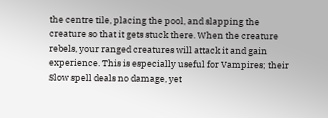the centre tile, placing the pool, and slapping the creature so that it gets stuck there. When the creature rebels, your ranged creatures will attack it and gain experience. This is especially useful for Vampires; their Slow spell deals no damage, yet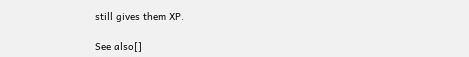still gives them XP.

See also[]